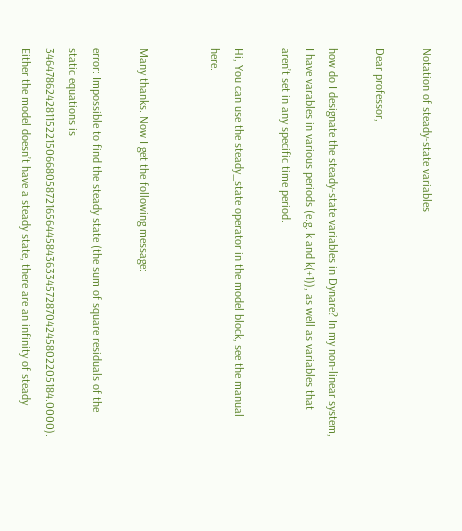Notation of steady-state variables

Dear professor,

how do I designate the steady-state variables in Dynare? In my non-linear system, I have varables in various periods (e.g. k and k(+1)), as well as variables that aren’t set in any specific time period.

Hi, You can use the steady_state operator in the model block, see the manual here.


Many thanks. Now I get the following message:

error: Impossible to find the steady state (the sum of square residuals of the static equations is 346478624281152215066805872165644584363345728704245802205184.0000). Either the model doesn’t have a steady state, there are an infinity of steady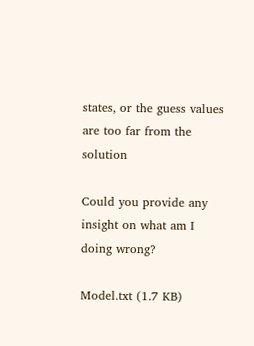states, or the guess values are too far from the solution

Could you provide any insight on what am I doing wrong?

Model.txt (1.7 KB)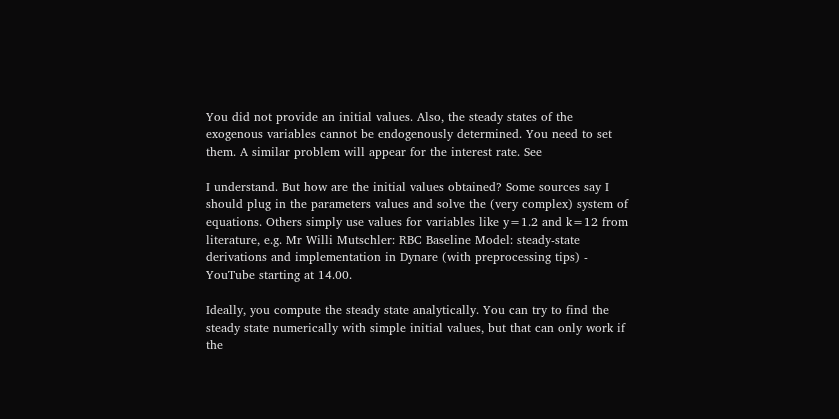You did not provide an initial values. Also, the steady states of the exogenous variables cannot be endogenously determined. You need to set them. A similar problem will appear for the interest rate. See

I understand. But how are the initial values obtained? Some sources say I should plug in the parameters values and solve the (very complex) system of equations. Others simply use values for variables like y=1.2 and k=12 from literature, e.g. Mr Willi Mutschler: RBC Baseline Model: steady-state derivations and implementation in Dynare (with preprocessing tips) - YouTube starting at 14.00.

Ideally, you compute the steady state analytically. You can try to find the steady state numerically with simple initial values, but that can only work if the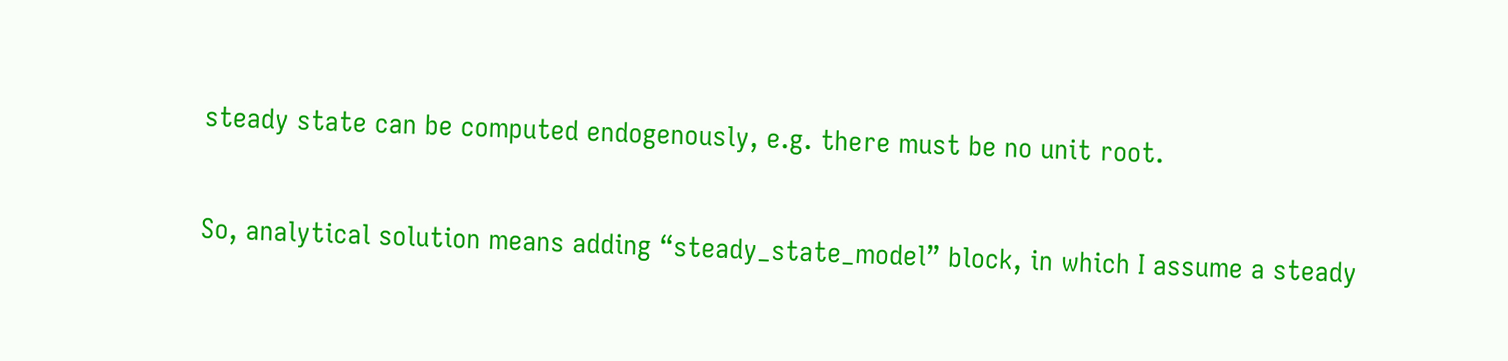steady state can be computed endogenously, e.g. there must be no unit root.

So, analytical solution means adding “steady_state_model” block, in which I assume a steady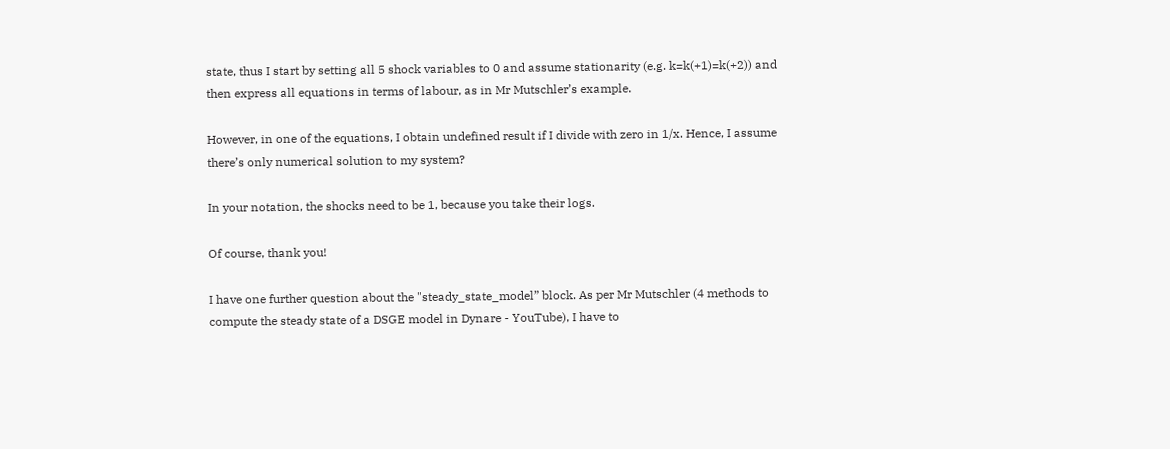state, thus I start by setting all 5 shock variables to 0 and assume stationarity (e.g. k=k(+1)=k(+2)) and then express all equations in terms of labour, as in Mr Mutschler’s example.

However, in one of the equations, I obtain undefined result if I divide with zero in 1/x. Hence, I assume there’s only numerical solution to my system?

In your notation, the shocks need to be 1, because you take their logs.

Of course, thank you!

I have one further question about the "steady_state_model” block. As per Mr Mutschler (4 methods to compute the steady state of a DSGE model in Dynare - YouTube), I have to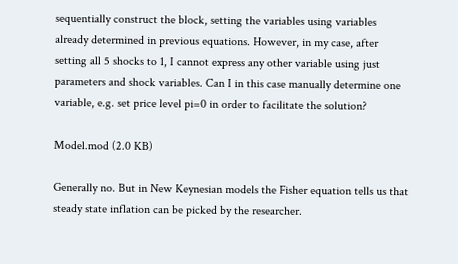sequentially construct the block, setting the variables using variables already determined in previous equations. However, in my case, after setting all 5 shocks to 1, I cannot express any other variable using just parameters and shock variables. Can I in this case manually determine one variable, e.g. set price level pi=0 in order to facilitate the solution?

Model.mod (2.0 KB)

Generally no. But in New Keynesian models the Fisher equation tells us that steady state inflation can be picked by the researcher.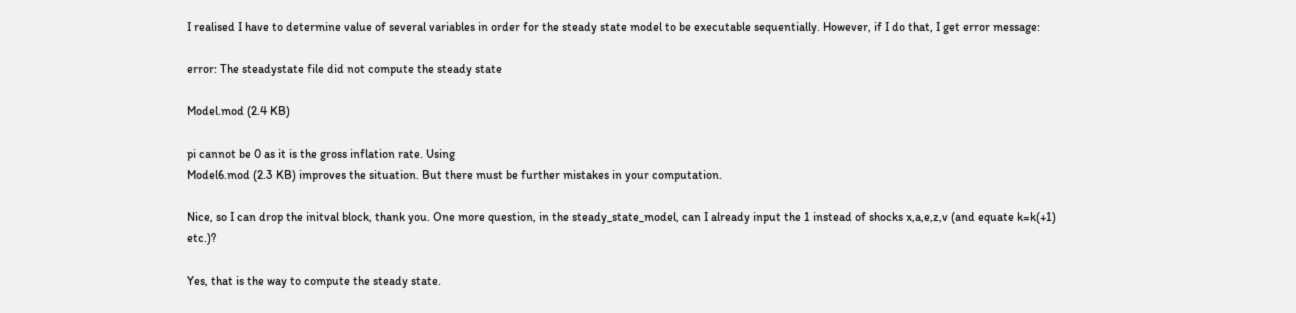I realised I have to determine value of several variables in order for the steady state model to be executable sequentially. However, if I do that, I get error message:

error: The steadystate file did not compute the steady state

Model.mod (2.4 KB)

pi cannot be 0 as it is the gross inflation rate. Using
Model6.mod (2.3 KB) improves the situation. But there must be further mistakes in your computation.

Nice, so I can drop the initval block, thank you. One more question, in the steady_state_model, can I already input the 1 instead of shocks x,a,e,z,v (and equate k=k(+1) etc.)?

Yes, that is the way to compute the steady state.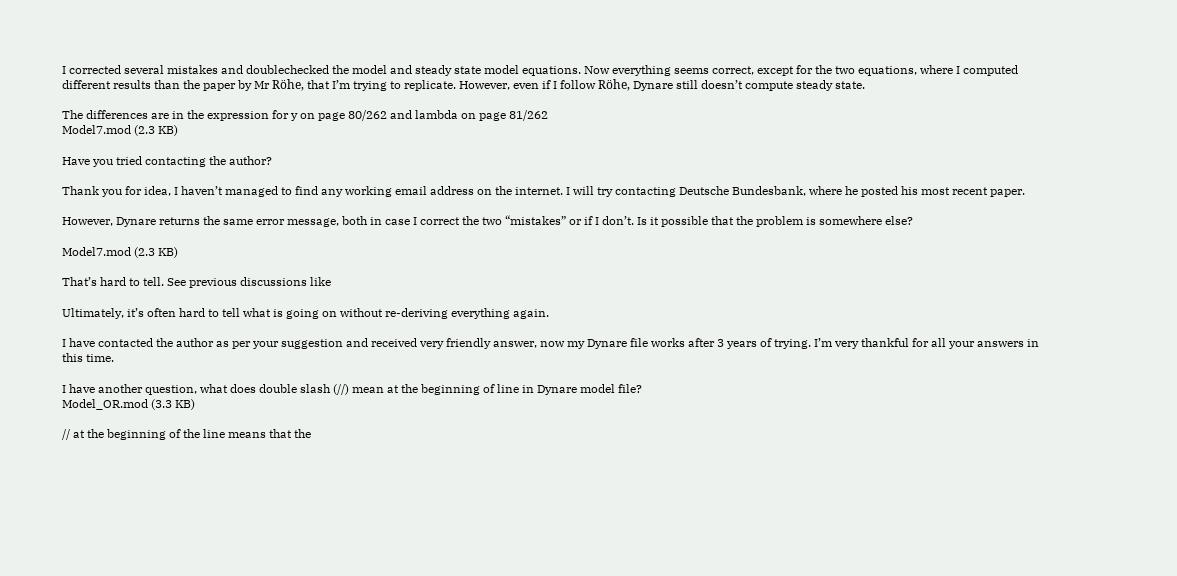I corrected several mistakes and doublechecked the model and steady state model equations. Now everything seems correct, except for the two equations, where I computed different results than the paper by Mr Röhe, that I’m trying to replicate. However, even if I follow Röhe, Dynare still doesn’t compute steady state.

The differences are in the expression for y on page 80/262 and lambda on page 81/262
Model7.mod (2.3 KB)

Have you tried contacting the author?

Thank you for idea, I haven’t managed to find any working email address on the internet. I will try contacting Deutsche Bundesbank, where he posted his most recent paper.

However, Dynare returns the same error message, both in case I correct the two “mistakes” or if I don’t. Is it possible that the problem is somewhere else?

Model7.mod (2.3 KB)

That’s hard to tell. See previous discussions like

Ultimately, it’s often hard to tell what is going on without re-deriving everything again.

I have contacted the author as per your suggestion and received very friendly answer, now my Dynare file works after 3 years of trying. I’m very thankful for all your answers in this time.

I have another question, what does double slash (//) mean at the beginning of line in Dynare model file?
Model_OR.mod (3.3 KB)

// at the beginning of the line means that the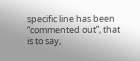specific line has been “commented out”, that is to say,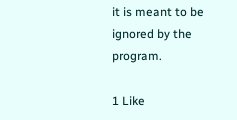it is meant to be ignored by the program.

1 Like